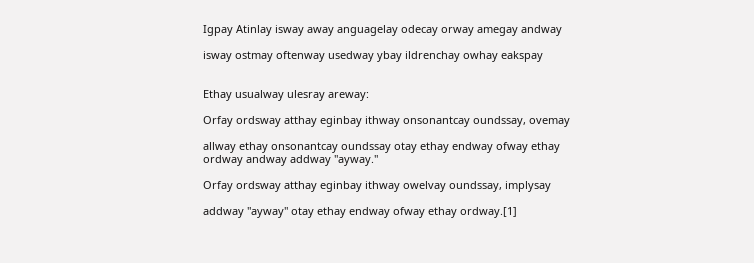Igpay Atinlay isway away anguagelay odecay orway amegay andway

isway ostmay oftenway usedway ybay ildrenchay owhay eakspay


Ethay usualway ulesray areway:

Orfay ordsway atthay eginbay ithway onsonantcay oundssay, ovemay

allway ethay onsonantcay oundssay otay ethay endway ofway ethay
ordway andway addway "ayway."

Orfay ordsway atthay eginbay ithway owelvay oundssay, implysay

addway "ayway" otay ethay endway ofway ethay ordway.[1]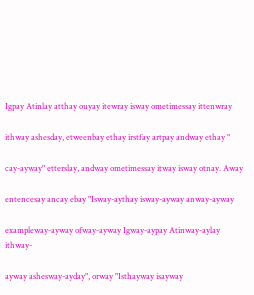Igpay Atinlay atthay ouyay itewray isway ometimessay ittenwray

ithway ashesday, etweenbay ethay irstfay artpay andway ethay "

cay-ayway" etterslay, andway ometimessay itway isway otnay. Away

entencesay ancay ebay "Isway-aythay isway-ayway anway-ayway

exampleway-ayway ofway-ayway Igway-aypay Atinway-aylay ithway-

ayway ashesway-ayday", orway "Isthayway isayway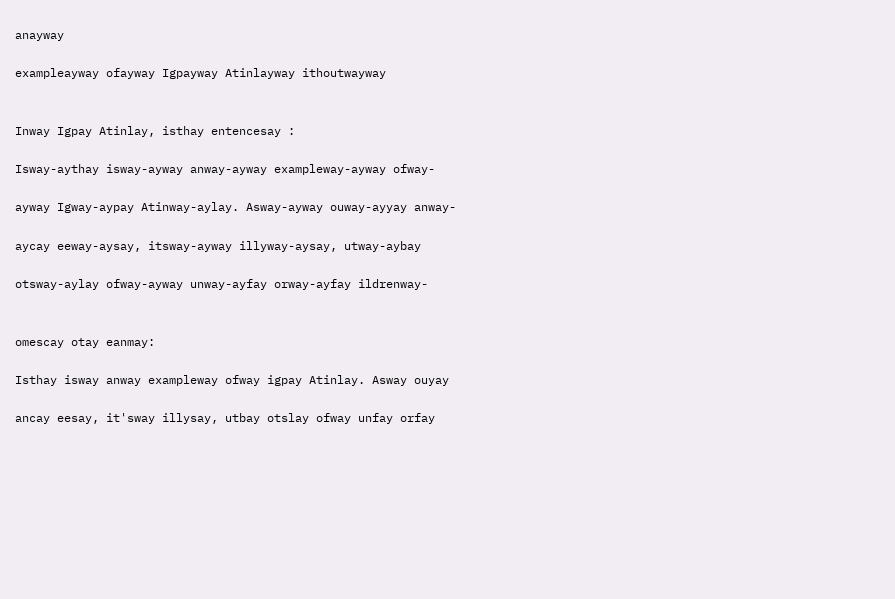anayway

exampleayway ofayway Igpayway Atinlayway ithoutwayway


Inway Igpay Atinlay, isthay entencesay :

Isway-aythay isway-ayway anway-ayway exampleway-ayway ofway-

ayway Igway-aypay Atinway-aylay. Asway-ayway ouway-ayyay anway-

aycay eeway-aysay, itsway-ayway illyway-aysay, utway-aybay

otsway-aylay ofway-ayway unway-ayfay orway-ayfay ildrenway-


omescay otay eanmay:

Isthay isway anway exampleway ofway igpay Atinlay. Asway ouyay

ancay eesay, it'sway illysay, utbay otslay ofway unfay orfay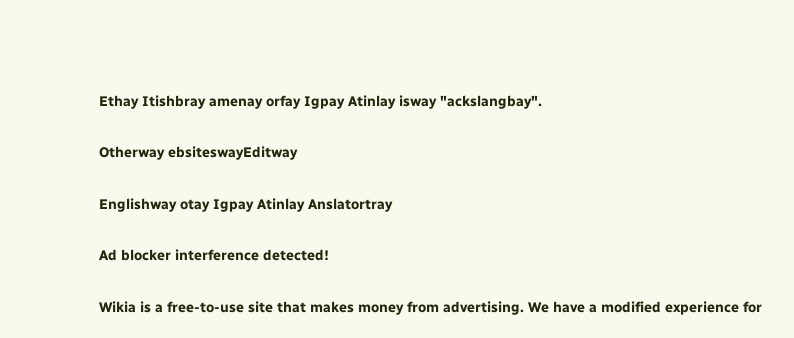Ethay Itishbray amenay orfay Igpay Atinlay isway "ackslangbay".

Otherway ebsiteswayEditway

Englishway otay Igpay Atinlay Anslatortray

Ad blocker interference detected!

Wikia is a free-to-use site that makes money from advertising. We have a modified experience for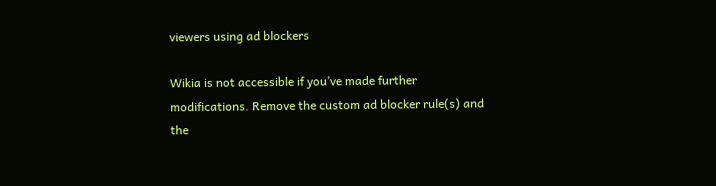viewers using ad blockers

Wikia is not accessible if you’ve made further modifications. Remove the custom ad blocker rule(s) and the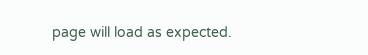page will load as expected.